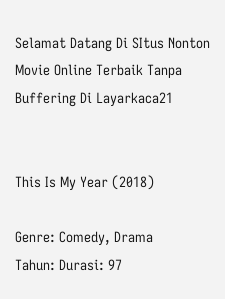Selamat Datang Di SItus Nonton Movie Online Terbaik Tanpa Buffering Di Layarkaca21


This Is My Year (2018)

Genre: Comedy, Drama
Tahun: Durasi: 97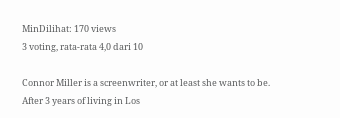MinDilihat: 170 views
3 voting, rata-rata 4,0 dari 10

Connor Miller is a screenwriter, or at least she wants to be. After 3 years of living in Los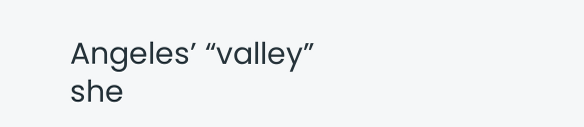Angeles’ “valley” she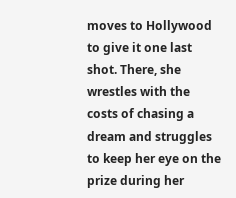moves to Hollywood to give it one last shot. There, she wrestles with the costs of chasing a dream and struggles to keep her eye on the prize during her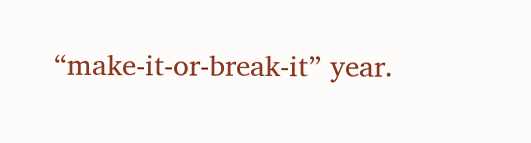“make-it-or-break-it” year.